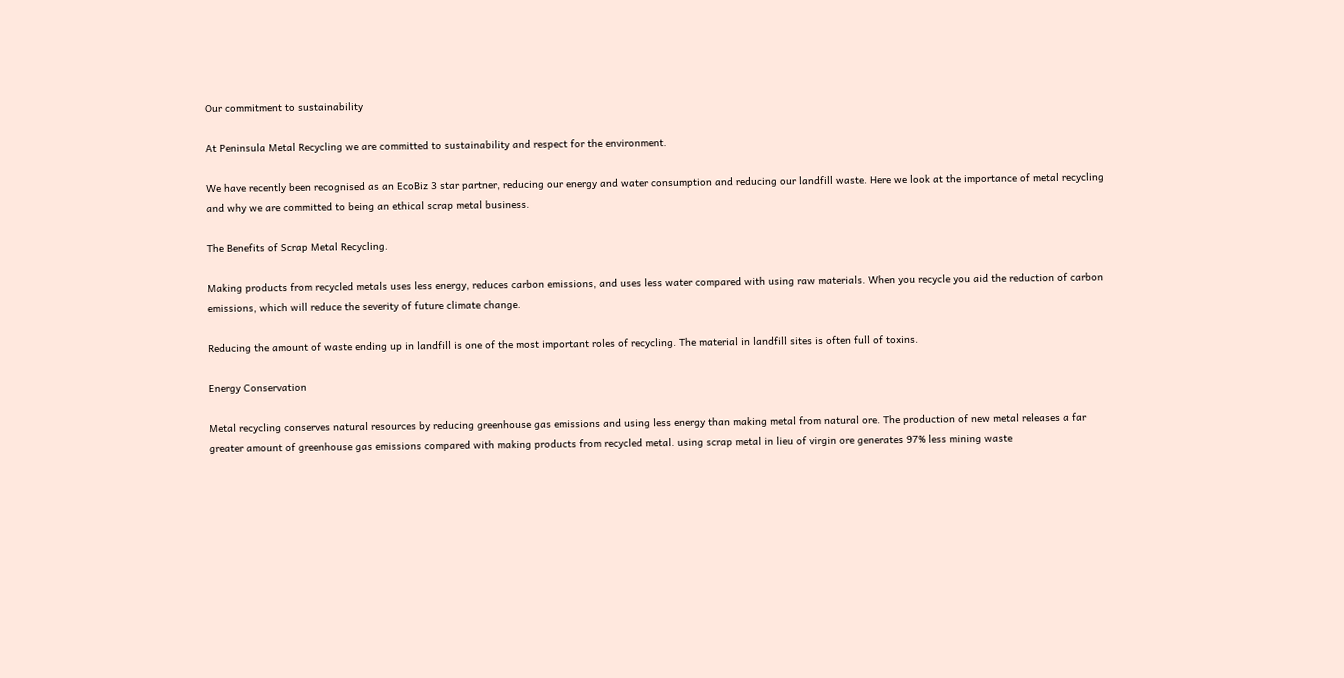Our commitment to sustainability

At Peninsula Metal Recycling we are committed to sustainability and respect for the environment.

We have recently been recognised as an EcoBiz 3 star partner, reducing our energy and water consumption and reducing our landfill waste. Here we look at the importance of metal recycling and why we are committed to being an ethical scrap metal business.

The Benefits of Scrap Metal Recycling.

Making products from recycled metals uses less energy, reduces carbon emissions, and uses less water compared with using raw materials. When you recycle you aid the reduction of carbon emissions, which will reduce the severity of future climate change.

Reducing the amount of waste ending up in landfill is one of the most important roles of recycling. The material in landfill sites is often full of toxins.

Energy Conservation

Metal recycling conserves natural resources by reducing greenhouse gas emissions and using less energy than making metal from natural ore. The production of new metal releases a far greater amount of greenhouse gas emissions compared with making products from recycled metal. using scrap metal in lieu of virgin ore generates 97% less mining waste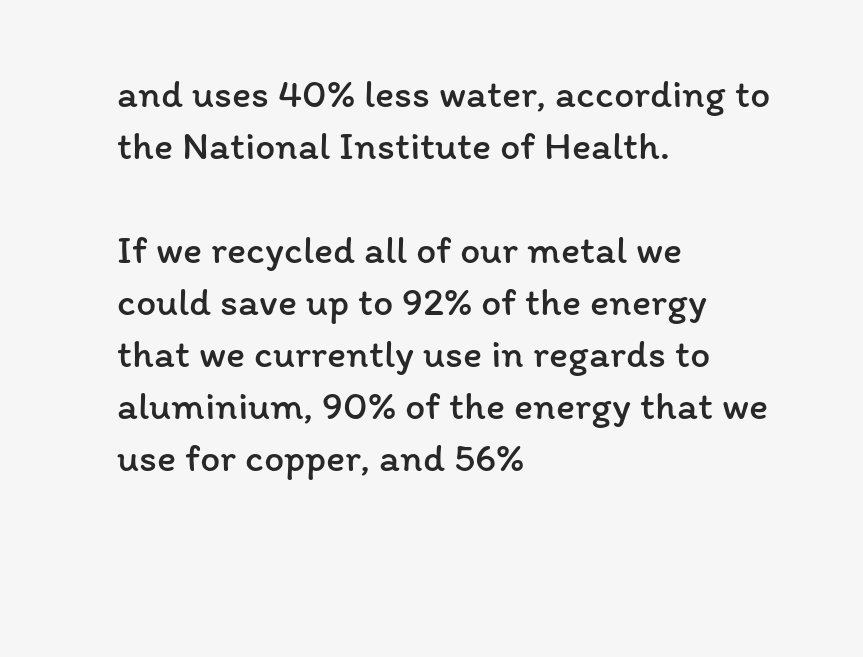and uses 40% less water, according to the National Institute of Health.

If we recycled all of our metal we could save up to 92% of the energy that we currently use in regards to aluminium, 90% of the energy that we use for copper, and 56%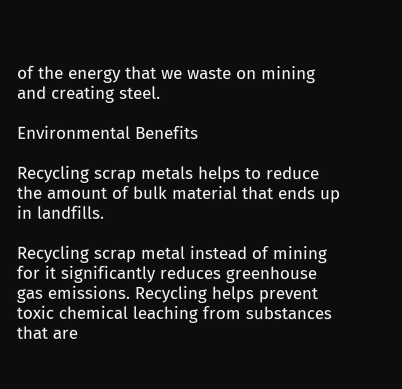of the energy that we waste on mining and creating steel.

Environmental Benefits

Recycling scrap metals helps to reduce the amount of bulk material that ends up in landfills.

Recycling scrap metal instead of mining for it significantly reduces greenhouse gas emissions. Recycling helps prevent toxic chemical leaching from substances that are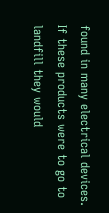found in many electrical devices. If these products were to go to landfill they would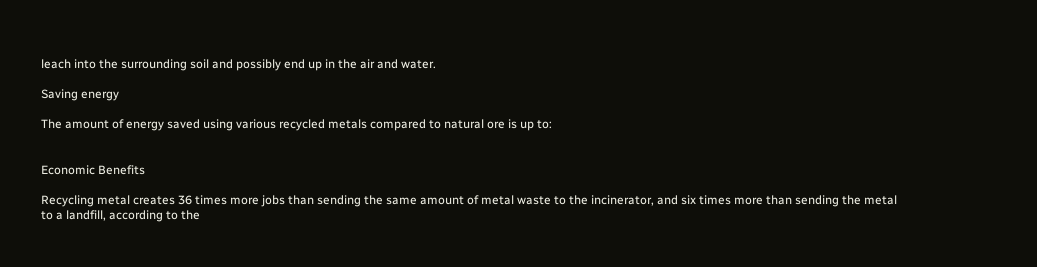leach into the surrounding soil and possibly end up in the air and water.

Saving energy

The amount of energy saved using various recycled metals compared to natural ore is up to:


Economic Benefits

Recycling metal creates 36 times more jobs than sending the same amount of metal waste to the incinerator, and six times more than sending the metal to a landfill, according to the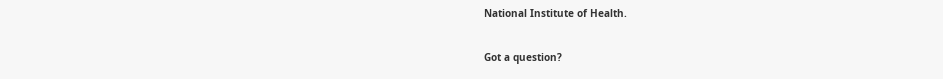National Institute of Health.

Got a question?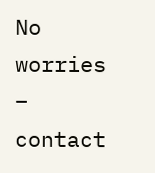No worries – contact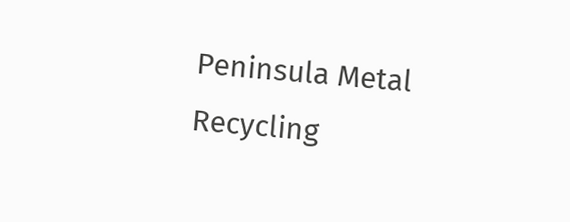Peninsula Metal Recycling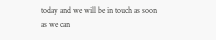today and we will be in touch as soon as we can